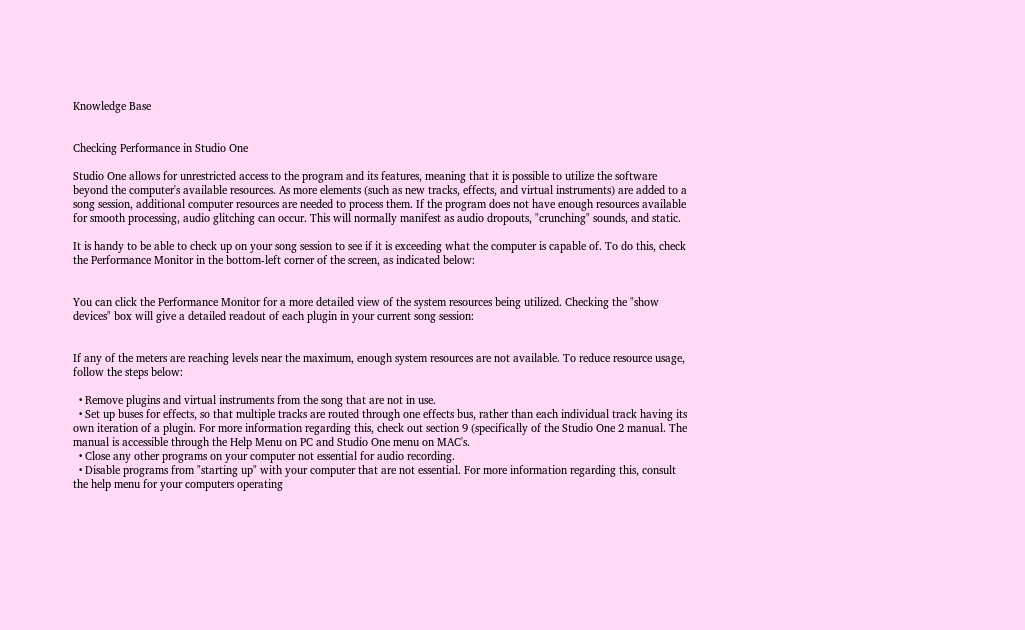Knowledge Base


Checking Performance in Studio One

Studio One allows for unrestricted access to the program and its features, meaning that it is possible to utilize the software beyond the computer's available resources. As more elements (such as new tracks, effects, and virtual instruments) are added to a song session, additional computer resources are needed to process them. If the program does not have enough resources available for smooth processing, audio glitching can occur. This will normally manifest as audio dropouts, "crunching" sounds, and static.

It is handy to be able to check up on your song session to see if it is exceeding what the computer is capable of. To do this, check the Performance Monitor in the bottom-left corner of the screen, as indicated below:


You can click the Performance Monitor for a more detailed view of the system resources being utilized. Checking the "show devices" box will give a detailed readout of each plugin in your current song session:


If any of the meters are reaching levels near the maximum, enough system resources are not available. To reduce resource usage, follow the steps below:

  • Remove plugins and virtual instruments from the song that are not in use.
  • Set up buses for effects, so that multiple tracks are routed through one effects bus, rather than each individual track having its own iteration of a plugin. For more information regarding this, check out section 9 (specifically of the Studio One 2 manual. The manual is accessible through the Help Menu on PC and Studio One menu on MAC's.
  • Close any other programs on your computer not essential for audio recording.
  • Disable programs from "starting up" with your computer that are not essential. For more information regarding this, consult the help menu for your computers operating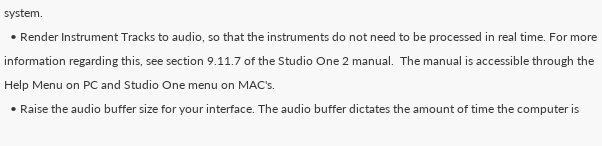system.
  • Render Instrument Tracks to audio, so that the instruments do not need to be processed in real time. For more information regarding this, see section 9.11.7 of the Studio One 2 manual.  The manual is accessible through the Help Menu on PC and Studio One menu on MAC's.
  • Raise the audio buffer size for your interface. The audio buffer dictates the amount of time the computer is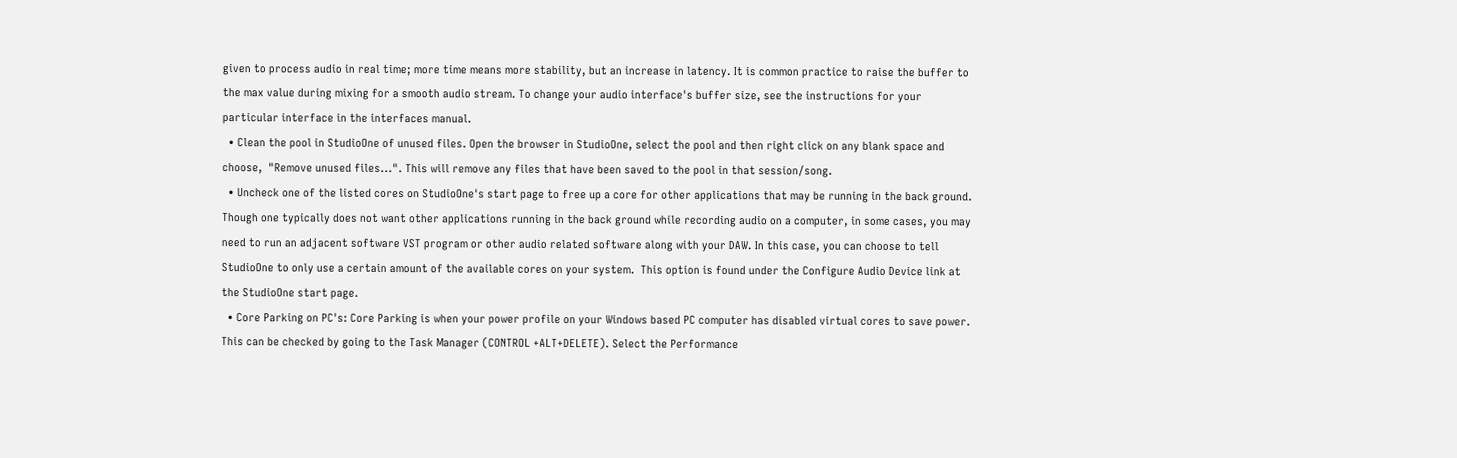given to process audio in real time; more time means more stability, but an increase in latency. It is common practice to raise the buffer to the max value during mixing for a smooth audio stream. To change your audio interface's buffer size, see the instructions for your particular interface in the interfaces manual.
  • Clean the pool in StudioOne of unused files. Open the browser in StudioOne, select the pool and then right click on any blank space and choose,  "Remove unused files...". This will remove any files that have been saved to the pool in that session/song.
  • Uncheck one of the listed cores on StudioOne's start page to free up a core for other applications that may be running in the back ground. Though one typically does not want other applications running in the back ground while recording audio on a computer, in some cases, you may need to run an adjacent software VST program or other audio related software along with your DAW. In this case, you can choose to tell StudioOne to only use a certain amount of the available cores on your system.  This option is found under the Configure Audio Device link at the StudioOne start page.
  • Core Parking on PC's: Core Parking is when your power profile on your Windows based PC computer has disabled virtual cores to save power. This can be checked by going to the Task Manager (CONTROL +ALT+DELETE). Select the Performance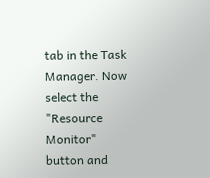tab in the Task Manager. Now select the "Resource Monitor" button and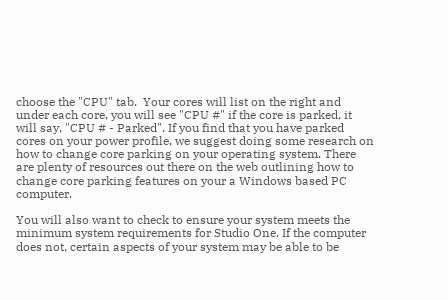choose the "CPU" tab.  Your cores will list on the right and under each core, you will see "CPU #" if the core is parked, it will say, "CPU # - Parked". If you find that you have parked cores on your power profile, we suggest doing some research on how to change core parking on your operating system. There are plenty of resources out there on the web outlining how to change core parking features on your a Windows based PC computer.

You will also want to check to ensure your system meets the minimum system requirements for Studio One. If the computer does not, certain aspects of your system may be able to be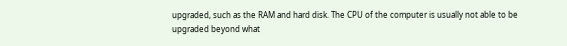upgraded, such as the RAM and hard disk. The CPU of the computer is usually not able to be upgraded beyond what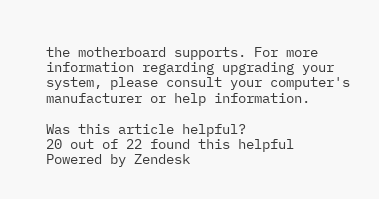the motherboard supports. For more information regarding upgrading your system, please consult your computer's manufacturer or help information.

Was this article helpful?
20 out of 22 found this helpful
Powered by Zendesk